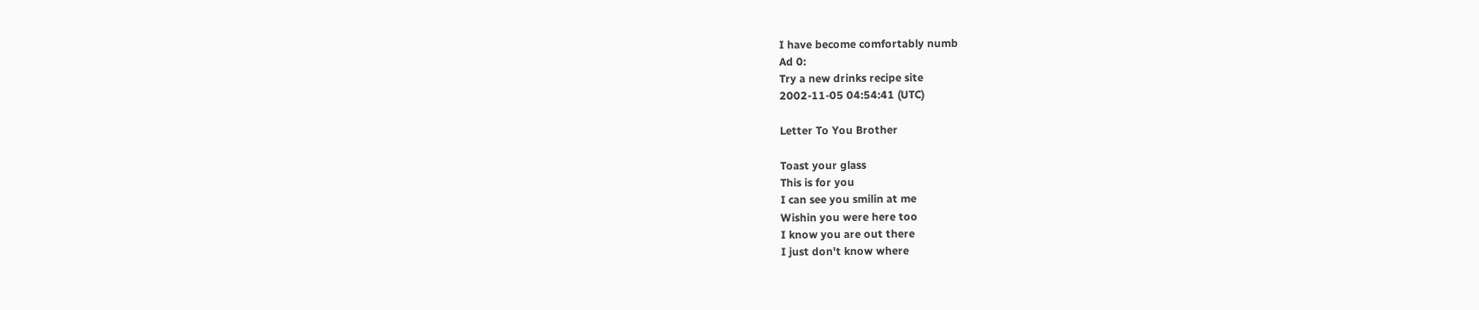I have become comfortably numb
Ad 0:
Try a new drinks recipe site
2002-11-05 04:54:41 (UTC)

Letter To You Brother

Toast your glass
This is for you
I can see you smilin at me
Wishin you were here too
I know you are out there
I just don't know where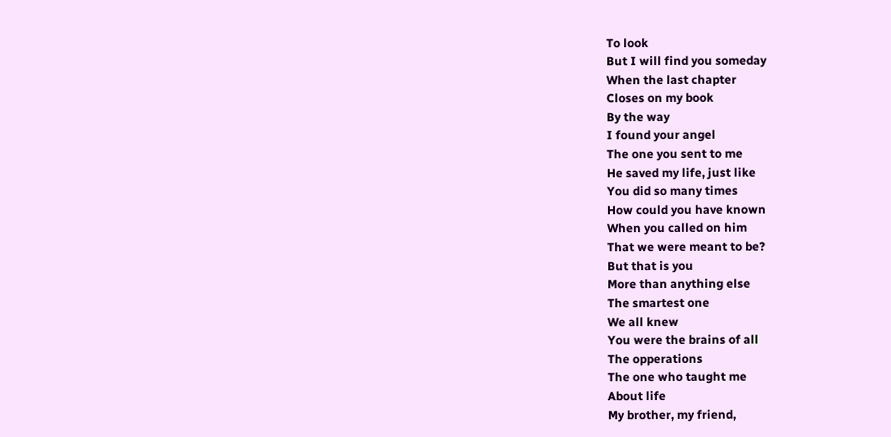To look
But I will find you someday
When the last chapter
Closes on my book
By the way
I found your angel
The one you sent to me
He saved my life, just like
You did so many times
How could you have known
When you called on him
That we were meant to be?
But that is you
More than anything else
The smartest one
We all knew
You were the brains of all
The opperations
The one who taught me
About life
My brother, my friend,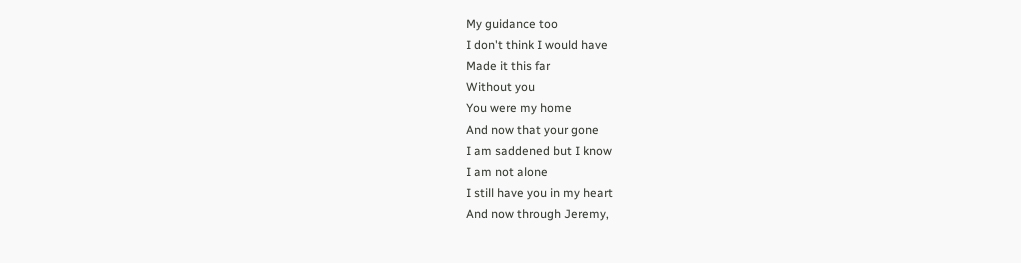My guidance too
I don't think I would have
Made it this far
Without you
You were my home
And now that your gone
I am saddened but I know
I am not alone
I still have you in my heart
And now through Jeremy,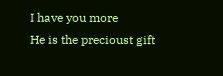I have you more
He is the precioust gift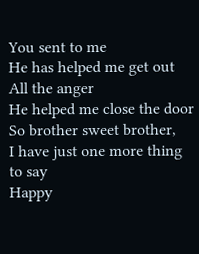You sent to me
He has helped me get out
All the anger
He helped me close the door
So brother sweet brother,
I have just one more thing to say
Happy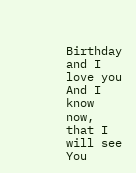Birthday and I love you
And I know now, that I will see
You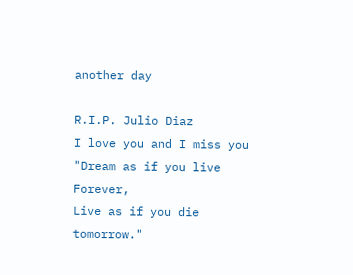another day

R.I.P. Julio Diaz
I love you and I miss you
"Dream as if you live Forever,
Live as if you die tomorrow."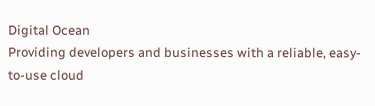Digital Ocean
Providing developers and businesses with a reliable, easy-to-use cloud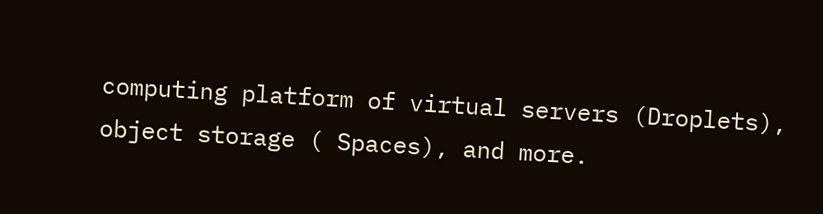computing platform of virtual servers (Droplets), object storage ( Spaces), and more.